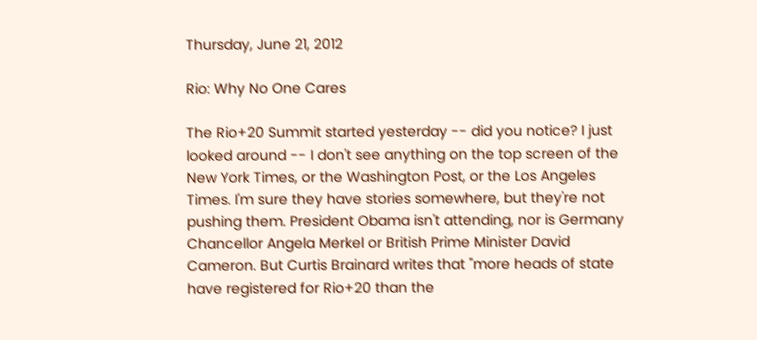Thursday, June 21, 2012

Rio: Why No One Cares

The Rio+20 Summit started yesterday -- did you notice? I just looked around -- I don't see anything on the top screen of the New York Times, or the Washington Post, or the Los Angeles Times. I'm sure they have stories somewhere, but they're not pushing them. President Obama isn't attending, nor is Germany Chancellor Angela Merkel or British Prime Minister David Cameron. But Curtis Brainard writes that "more heads of state have registered for Rio+20 than the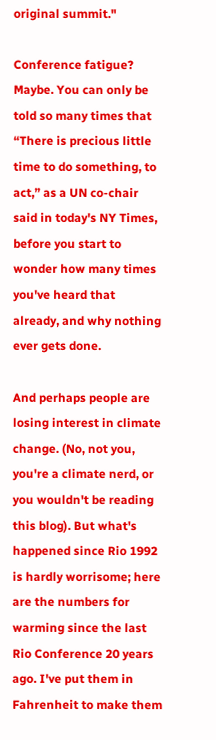original summit."

Conference fatigue? Maybe. You can only be told so many times that “There is precious little time to do something, to act,” as a UN co-chair said in today's NY Times, before you start to wonder how many times you've heard that already, and why nothing ever gets done.

And perhaps people are losing interest in climate change. (No, not you, you're a climate nerd, or you wouldn't be reading this blog). But what's happened since Rio 1992 is hardly worrisome; here are the numbers for warming since the last Rio Conference 20 years ago. I've put them in Fahrenheit to make them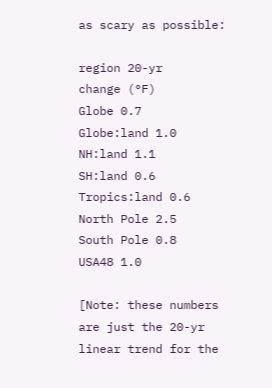as scary as possible:

region 20-yr
change (°F)
Globe 0.7
Globe:land 1.0
NH:land 1.1
SH:land 0.6
Tropics:land 0.6
North Pole 2.5
South Pole 0.8
USA48 1.0

[Note: these numbers are just the 20-yr linear trend for the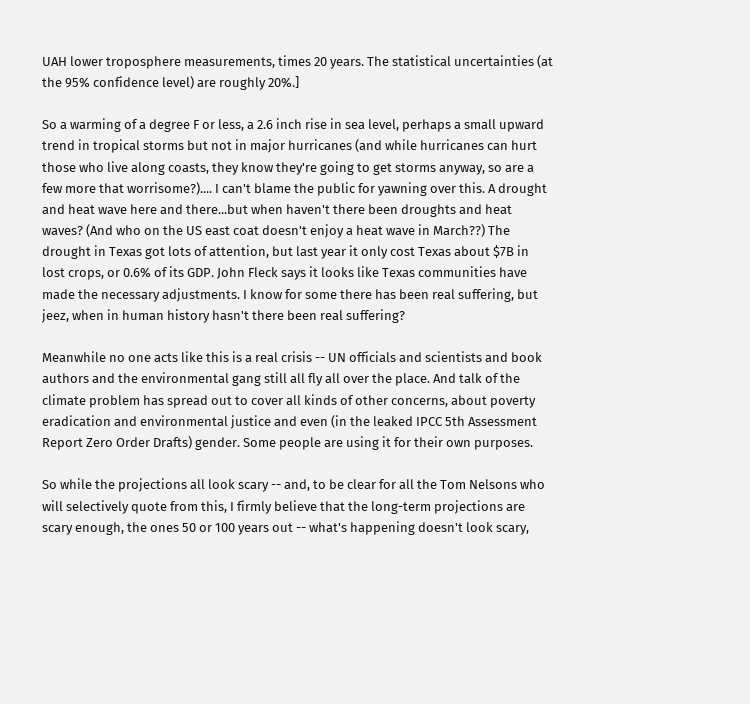UAH lower troposphere measurements, times 20 years. The statistical uncertainties (at the 95% confidence level) are roughly 20%.]

So a warming of a degree F or less, a 2.6 inch rise in sea level, perhaps a small upward trend in tropical storms but not in major hurricanes (and while hurricanes can hurt those who live along coasts, they know they're going to get storms anyway, so are a few more that worrisome?).... I can't blame the public for yawning over this. A drought and heat wave here and there...but when haven't there been droughts and heat waves? (And who on the US east coat doesn't enjoy a heat wave in March??) The drought in Texas got lots of attention, but last year it only cost Texas about $7B in lost crops, or 0.6% of its GDP. John Fleck says it looks like Texas communities have made the necessary adjustments. I know for some there has been real suffering, but jeez, when in human history hasn't there been real suffering?

Meanwhile no one acts like this is a real crisis -- UN officials and scientists and book authors and the environmental gang still all fly all over the place. And talk of the climate problem has spread out to cover all kinds of other concerns, about poverty eradication and environmental justice and even (in the leaked IPCC 5th Assessment Report Zero Order Drafts) gender. Some people are using it for their own purposes.

So while the projections all look scary -- and, to be clear for all the Tom Nelsons who will selectively quote from this, I firmly believe that the long-term projections are scary enough, the ones 50 or 100 years out -- what's happening doesn't look scary,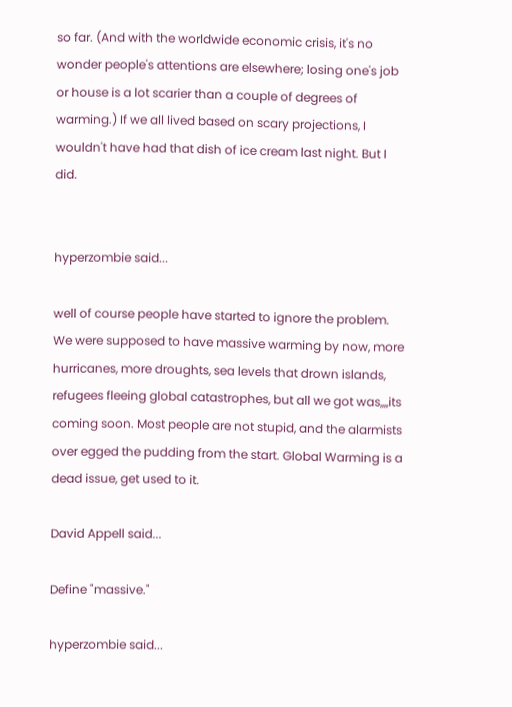so far. (And with the worldwide economic crisis, it's no wonder people's attentions are elsewhere; losing one's job or house is a lot scarier than a couple of degrees of warming.) If we all lived based on scary projections, I wouldn't have had that dish of ice cream last night. But I did.


hyperzombie said...

well of course people have started to ignore the problem. We were supposed to have massive warming by now, more hurricanes, more droughts, sea levels that drown islands, refugees fleeing global catastrophes, but all we got was,,,,its coming soon. Most people are not stupid, and the alarmists over egged the pudding from the start. Global Warming is a dead issue, get used to it.

David Appell said...

Define "massive."

hyperzombie said...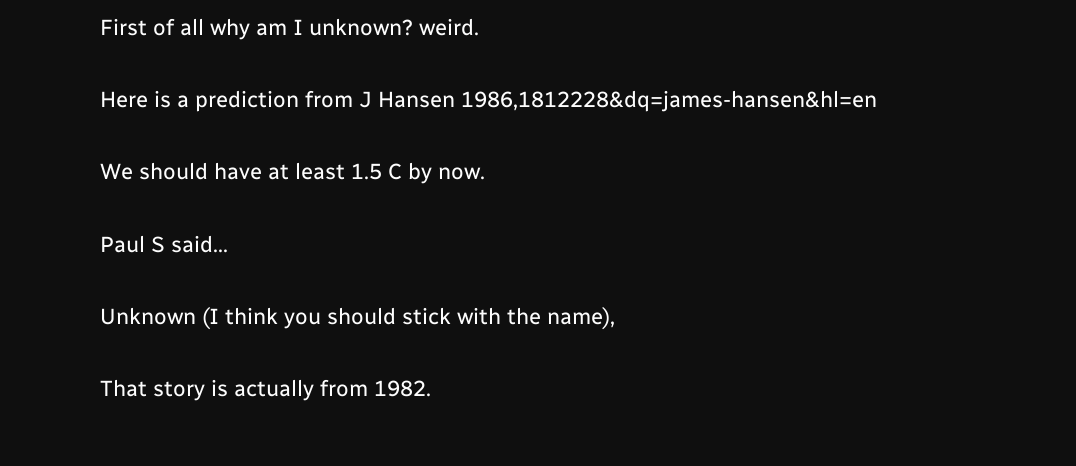First of all why am I unknown? weird.

Here is a prediction from J Hansen 1986,1812228&dq=james-hansen&hl=en

We should have at least 1.5 C by now.

Paul S said...

Unknown (I think you should stick with the name),

That story is actually from 1982.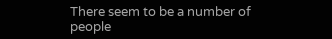There seem to be a number of people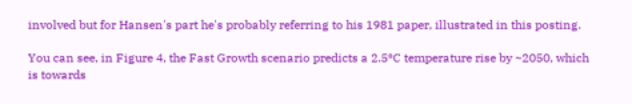involved but for Hansen's part he's probably referring to his 1981 paper, illustrated in this posting.

You can see, in Figure 4, the Fast Growth scenario predicts a 2.5ºC temperature rise by ~2050, which is towards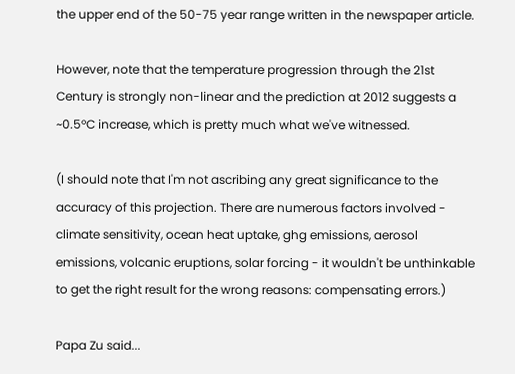the upper end of the 50-75 year range written in the newspaper article.

However, note that the temperature progression through the 21st Century is strongly non-linear and the prediction at 2012 suggests a ~0.5ºC increase, which is pretty much what we've witnessed.

(I should note that I'm not ascribing any great significance to the accuracy of this projection. There are numerous factors involved - climate sensitivity, ocean heat uptake, ghg emissions, aerosol emissions, volcanic eruptions, solar forcing - it wouldn't be unthinkable to get the right result for the wrong reasons: compensating errors.)

Papa Zu said...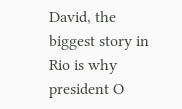David, the biggest story in Rio is why president O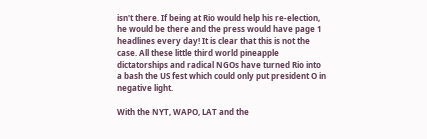isn't there. If being at Rio would help his re-election, he would be there and the press would have page 1 headlines every day! It is clear that this is not the case. All these little third world pineapple dictatorships and radical NGOs have turned Rio into a bash the US fest which could only put president O in negative light.

With the NYT, WAPO, LAT and the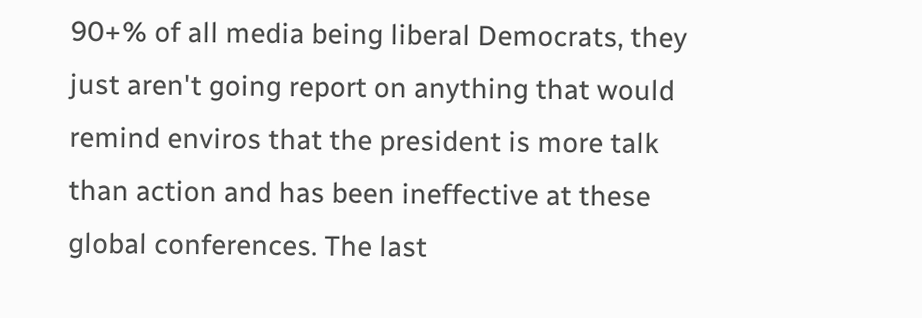90+% of all media being liberal Democrats, they just aren't going report on anything that would remind enviros that the president is more talk than action and has been ineffective at these global conferences. The last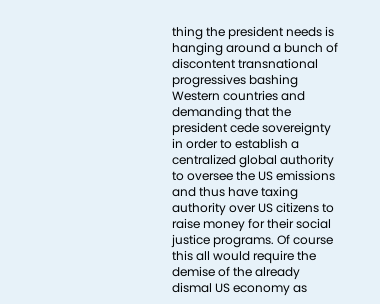thing the president needs is hanging around a bunch of discontent transnational progressives bashing Western countries and demanding that the president cede sovereignty in order to establish a centralized global authority to oversee the US emissions and thus have taxing authority over US citizens to raise money for their social justice programs. Of course this all would require the demise of the already dismal US economy as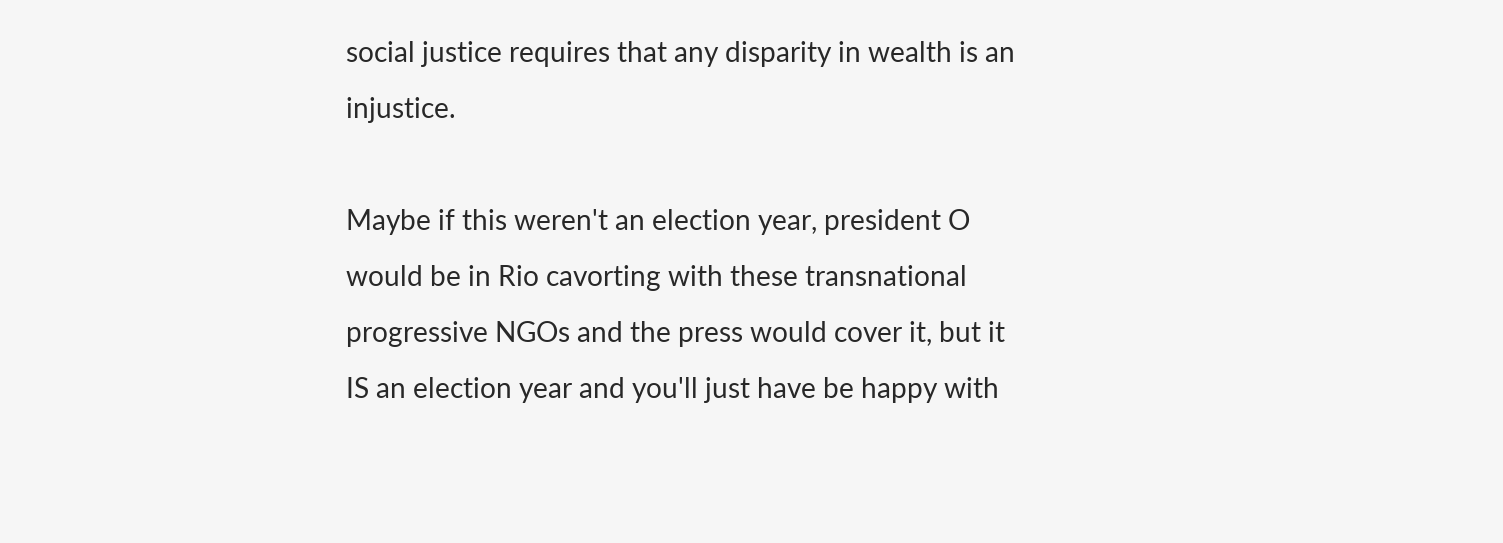social justice requires that any disparity in wealth is an injustice.

Maybe if this weren't an election year, president O would be in Rio cavorting with these transnational progressive NGOs and the press would cover it, but it IS an election year and you'll just have be happy with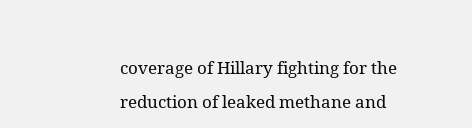coverage of Hillary fighting for the reduction of leaked methane and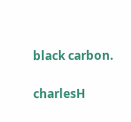black carbon.

charlesH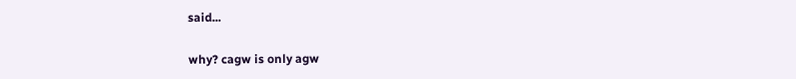said...

why? cagw is only agw